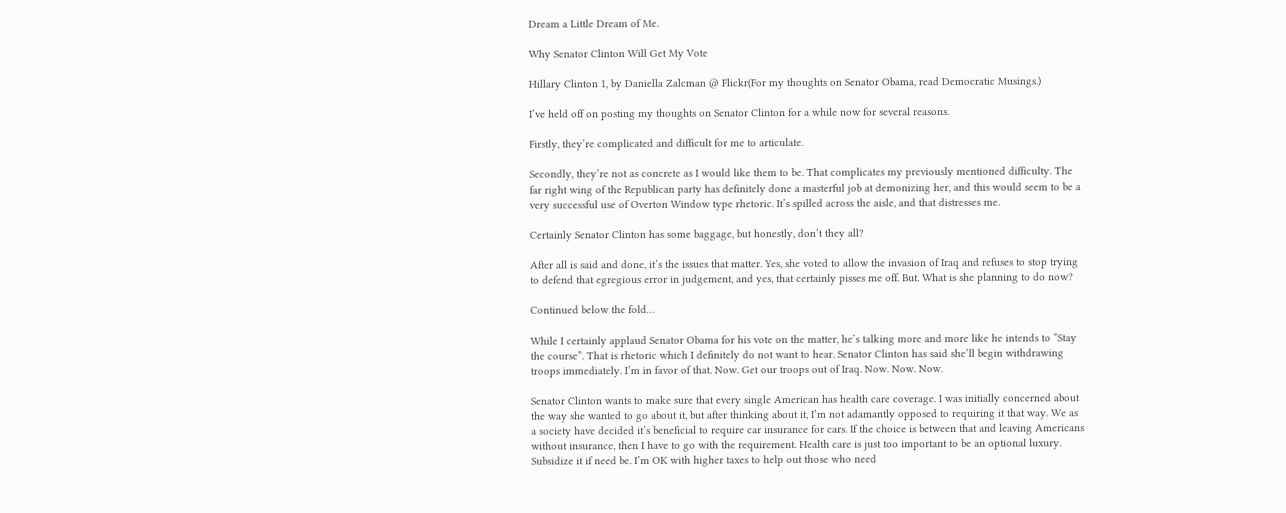Dream a Little Dream of Me.

Why Senator Clinton Will Get My Vote

Hillary Clinton 1, by Daniella Zalcman @ Flickr(For my thoughts on Senator Obama, read Democratic Musings.)

I’ve held off on posting my thoughts on Senator Clinton for a while now for several reasons.

Firstly, they’re complicated and difficult for me to articulate.

Secondly, they’re not as concrete as I would like them to be. That complicates my previously mentioned difficulty. The far right wing of the Republican party has definitely done a masterful job at demonizing her, and this would seem to be a very successful use of Overton Window type rhetoric. It’s spilled across the aisle, and that distresses me.

Certainly Senator Clinton has some baggage, but honestly, don’t they all?

After all is said and done, it’s the issues that matter. Yes, she voted to allow the invasion of Iraq and refuses to stop trying to defend that egregious error in judgement, and yes, that certainly pisses me off. But. What is she planning to do now?

Continued below the fold…

While I certainly applaud Senator Obama for his vote on the matter, he’s talking more and more like he intends to “Stay the course”. That is rhetoric which I definitely do not want to hear. Senator Clinton has said she’ll begin withdrawing troops immediately. I’m in favor of that. Now. Get our troops out of Iraq. Now. Now. Now.

Senator Clinton wants to make sure that every single American has health care coverage. I was initially concerned about the way she wanted to go about it, but after thinking about it, I’m not adamantly opposed to requiring it that way. We as a society have decided it’s beneficial to require car insurance for cars. If the choice is between that and leaving Americans without insurance, then I have to go with the requirement. Health care is just too important to be an optional luxury. Subsidize it if need be. I’m OK with higher taxes to help out those who need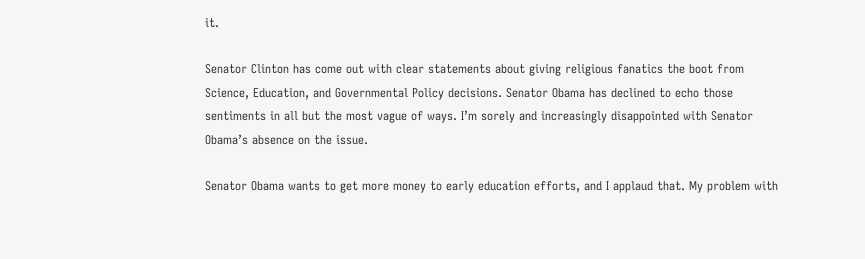it.

Senator Clinton has come out with clear statements about giving religious fanatics the boot from Science, Education, and Governmental Policy decisions. Senator Obama has declined to echo those sentiments in all but the most vague of ways. I’m sorely and increasingly disappointed with Senator Obama’s absence on the issue.

Senator Obama wants to get more money to early education efforts, and I applaud that. My problem with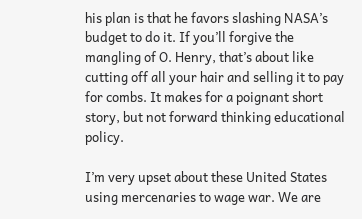his plan is that he favors slashing NASA’s budget to do it. If you’ll forgive the mangling of O. Henry, that’s about like cutting off all your hair and selling it to pay for combs. It makes for a poignant short story, but not forward thinking educational policy.

I’m very upset about these United States using mercenaries to wage war. We are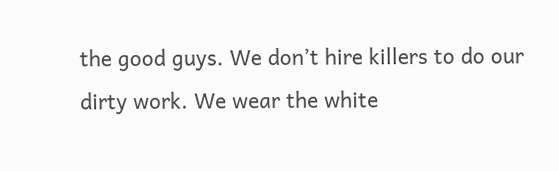the good guys. We don’t hire killers to do our dirty work. We wear the white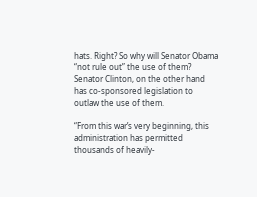hats. Right? So why will Senator Obama “not rule out” the use of them? Senator Clinton, on the other hand has co-sponsored legislation to outlaw the use of them.

“From this war’s very beginning, this administration has permitted thousands of heavily-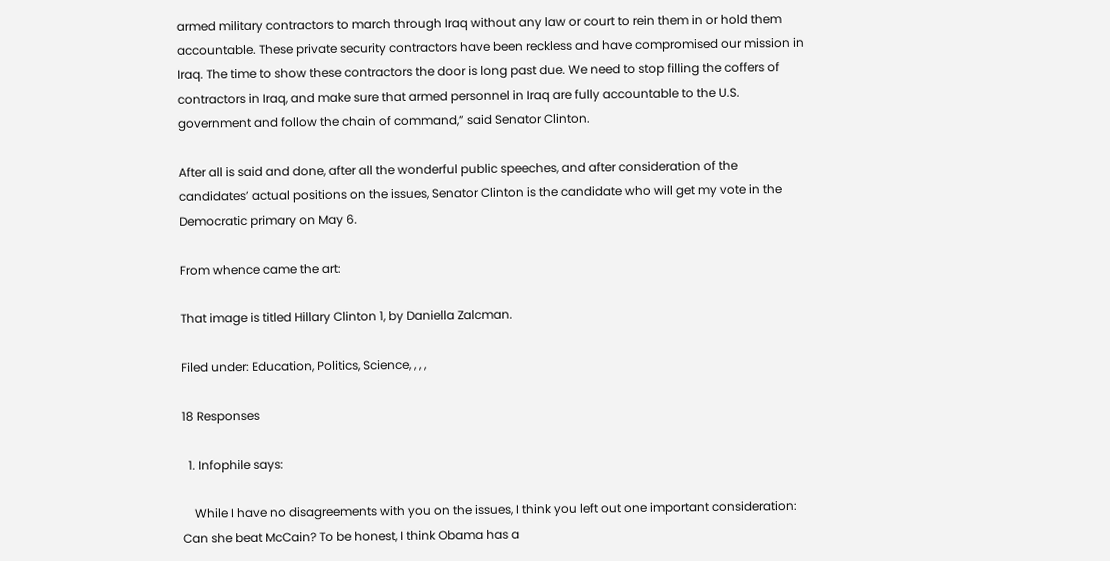armed military contractors to march through Iraq without any law or court to rein them in or hold them accountable. These private security contractors have been reckless and have compromised our mission in Iraq. The time to show these contractors the door is long past due. We need to stop filling the coffers of contractors in Iraq, and make sure that armed personnel in Iraq are fully accountable to the U.S. government and follow the chain of command,” said Senator Clinton.

After all is said and done, after all the wonderful public speeches, and after consideration of the candidates’ actual positions on the issues, Senator Clinton is the candidate who will get my vote in the Democratic primary on May 6.

From whence came the art:

That image is titled Hillary Clinton 1, by Daniella Zalcman.

Filed under: Education, Politics, Science, , , ,

18 Responses

  1. Infophile says:

    While I have no disagreements with you on the issues, I think you left out one important consideration: Can she beat McCain? To be honest, I think Obama has a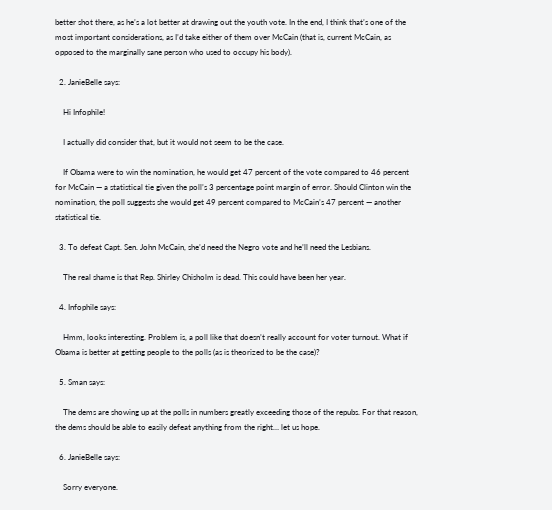better shot there, as he’s a lot better at drawing out the youth vote. In the end, I think that’s one of the most important considerations, as I’d take either of them over McCain (that is, current McCain, as opposed to the marginally sane person who used to occupy his body).

  2. JanieBelle says:

    Hi Infophile!

    I actually did consider that, but it would not seem to be the case.

    If Obama were to win the nomination, he would get 47 percent of the vote compared to 46 percent for McCain — a statistical tie given the poll’s 3 percentage point margin of error. Should Clinton win the nomination, the poll suggests she would get 49 percent compared to McCain’s 47 percent — another statistical tie.

  3. To defeat Capt. Sen. John McCain, she’d need the Negro vote and he’ll need the Lesbians.

    The real shame is that Rep. Shirley Chisholm is dead. This could have been her year.

  4. Infophile says:

    Hmm, looks interesting. Problem is, a poll like that doesn’t really account for voter turnout. What if Obama is better at getting people to the polls (as is theorized to be the case)?

  5. Sman says:

    The dems are showing up at the polls in numbers greatly exceeding those of the repubs. For that reason, the dems should be able to easily defeat anything from the right… let us hope.

  6. JanieBelle says:

    Sorry everyone.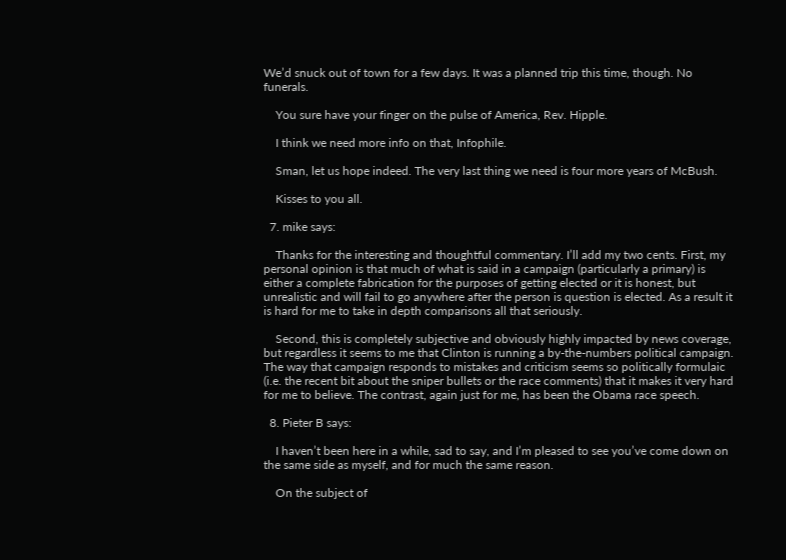We’d snuck out of town for a few days. It was a planned trip this time, though. No funerals.

    You sure have your finger on the pulse of America, Rev. Hipple.

    I think we need more info on that, Infophile.

    Sman, let us hope indeed. The very last thing we need is four more years of McBush.

    Kisses to you all.

  7. mike says:

    Thanks for the interesting and thoughtful commentary. I’ll add my two cents. First, my personal opinion is that much of what is said in a campaign (particularly a primary) is either a complete fabrication for the purposes of getting elected or it is honest, but unrealistic and will fail to go anywhere after the person is question is elected. As a result it is hard for me to take in depth comparisons all that seriously.

    Second, this is completely subjective and obviously highly impacted by news coverage, but regardless it seems to me that Clinton is running a by-the-numbers political campaign. The way that campaign responds to mistakes and criticism seems so politically formulaic (i.e. the recent bit about the sniper bullets or the race comments) that it makes it very hard for me to believe. The contrast, again just for me, has been the Obama race speech.

  8. Pieter B says:

    I haven’t been here in a while, sad to say, and I’m pleased to see you’ve come down on the same side as myself, and for much the same reason.

    On the subject of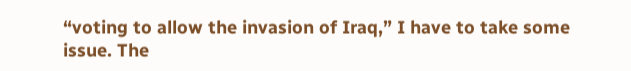“voting to allow the invasion of Iraq,” I have to take some issue. The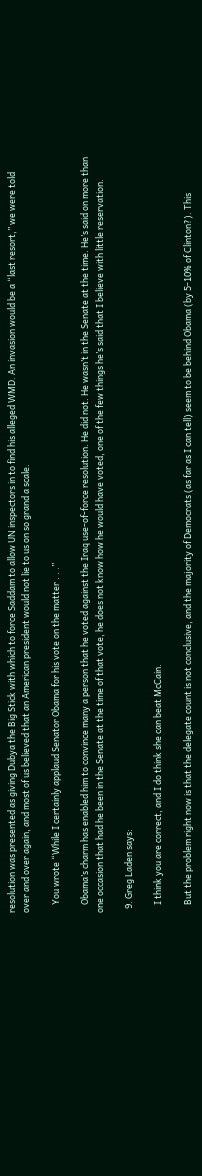resolution was presented as giving Dubya the Big Stick with which to force Saddam to allow UN inspectors in to find his alleged WMD. An invasion would be a “last resort,” we were told over and over again, and most of us believed that an American president would not lie to us on so grand a scale.

    You wrote “While I certainly applaud Senator Obama for his vote on the matter . . .”

    Obama’s charm has enabled him to convince many a person that he voted against the Iraq use-of-force resolution. He did not. He wasn’t in the Senate at the time. He’s said on more than one occasion that had he been in the Senate at the time of that vote, he does not know how he would have voted, one of the few things he’s said that I believe with little reservation.

  9. Greg Laden says:

    I think you are correct, and I do think she can beat McCain.

    But the problem right now is that the delegate count is not conclusive, and the majority of Democrats (as far as I can tell) seem to be behind Obama (by 5-10% of Clinton?). This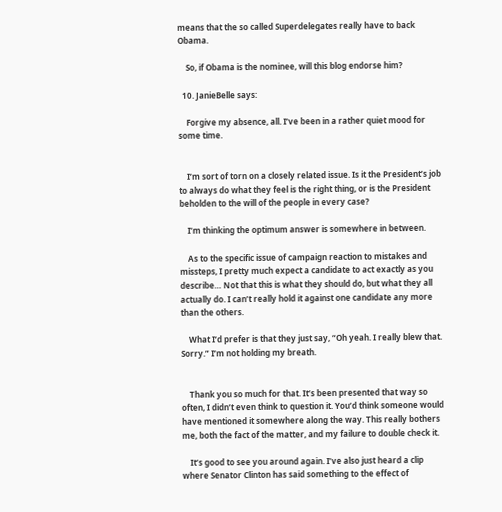means that the so called Superdelegates really have to back Obama.

    So, if Obama is the nominee, will this blog endorse him?

  10. JanieBelle says:

    Forgive my absence, all. I’ve been in a rather quiet mood for some time.


    I’m sort of torn on a closely related issue. Is it the President’s job to always do what they feel is the right thing, or is the President beholden to the will of the people in every case?

    I’m thinking the optimum answer is somewhere in between.

    As to the specific issue of campaign reaction to mistakes and missteps, I pretty much expect a candidate to act exactly as you describe… Not that this is what they should do, but what they all actually do. I can’t really hold it against one candidate any more than the others.

    What I’d prefer is that they just say, “Oh yeah. I really blew that. Sorry.” I’m not holding my breath.


    Thank you so much for that. It’s been presented that way so often, I didn’t even think to question it. You’d think someone would have mentioned it somewhere along the way. This really bothers me, both the fact of the matter, and my failure to double check it.

    It’s good to see you around again. I’ve also just heard a clip where Senator Clinton has said something to the effect of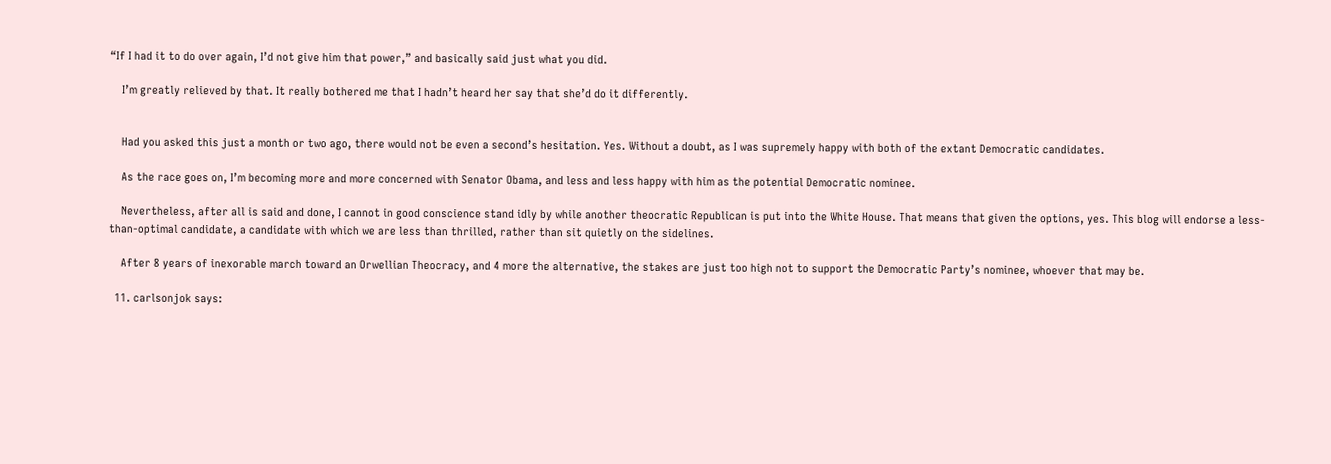“If I had it to do over again, I’d not give him that power,” and basically said just what you did.

    I’m greatly relieved by that. It really bothered me that I hadn’t heard her say that she’d do it differently.


    Had you asked this just a month or two ago, there would not be even a second’s hesitation. Yes. Without a doubt, as I was supremely happy with both of the extant Democratic candidates.

    As the race goes on, I’m becoming more and more concerned with Senator Obama, and less and less happy with him as the potential Democratic nominee.

    Nevertheless, after all is said and done, I cannot in good conscience stand idly by while another theocratic Republican is put into the White House. That means that given the options, yes. This blog will endorse a less-than-optimal candidate, a candidate with which we are less than thrilled, rather than sit quietly on the sidelines.

    After 8 years of inexorable march toward an Orwellian Theocracy, and 4 more the alternative, the stakes are just too high not to support the Democratic Party’s nominee, whoever that may be.

  11. carlsonjok says: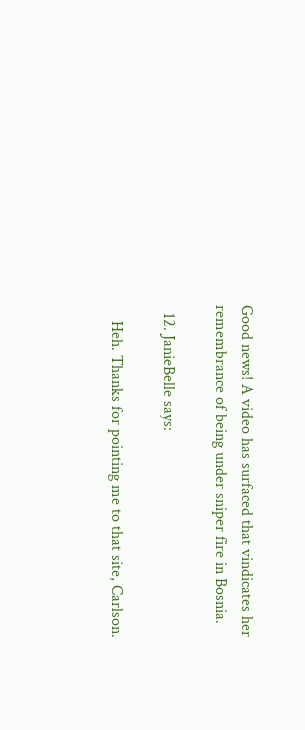Good news! A video has surfaced that vindicates her remembrance of being under sniper fire in Bosnia.

  12. JanieBelle says:

    Heh. Thanks for pointing me to that site, Carlson.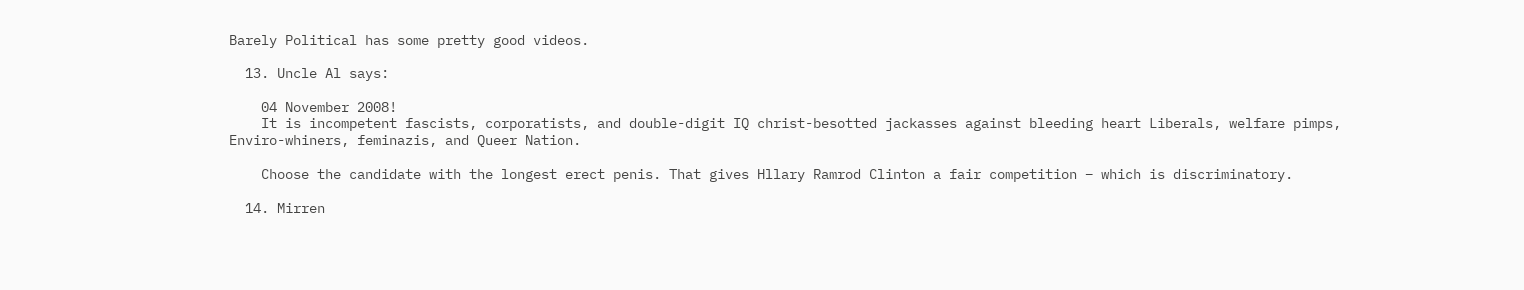Barely Political has some pretty good videos.

  13. Uncle Al says:

    04 November 2008!
    It is incompetent fascists, corporatists, and double-digit IQ christ-besotted jackasses against bleeding heart Liberals, welfare pimps, Enviro-whiners, feminazis, and Queer Nation.

    Choose the candidate with the longest erect penis. That gives Hllary Ramrod Clinton a fair competition – which is discriminatory.

  14. Mirren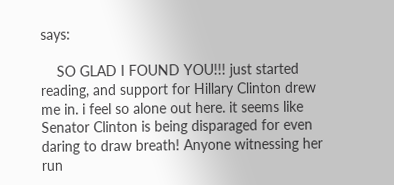says:

    SO GLAD I FOUND YOU!!! just started reading, and support for Hillary Clinton drew me in. i feel so alone out here. it seems like Senator Clinton is being disparaged for even daring to draw breath! Anyone witnessing her run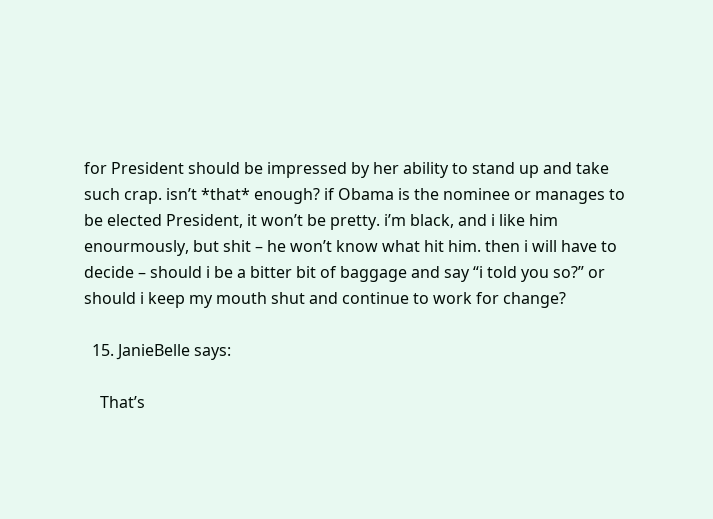for President should be impressed by her ability to stand up and take such crap. isn’t *that* enough? if Obama is the nominee or manages to be elected President, it won’t be pretty. i’m black, and i like him enourmously, but shit – he won’t know what hit him. then i will have to decide – should i be a bitter bit of baggage and say “i told you so?” or should i keep my mouth shut and continue to work for change?

  15. JanieBelle says:

    That’s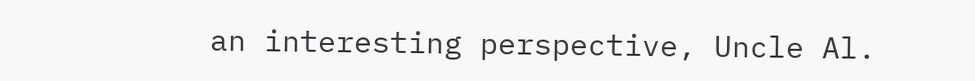an interesting perspective, Uncle Al.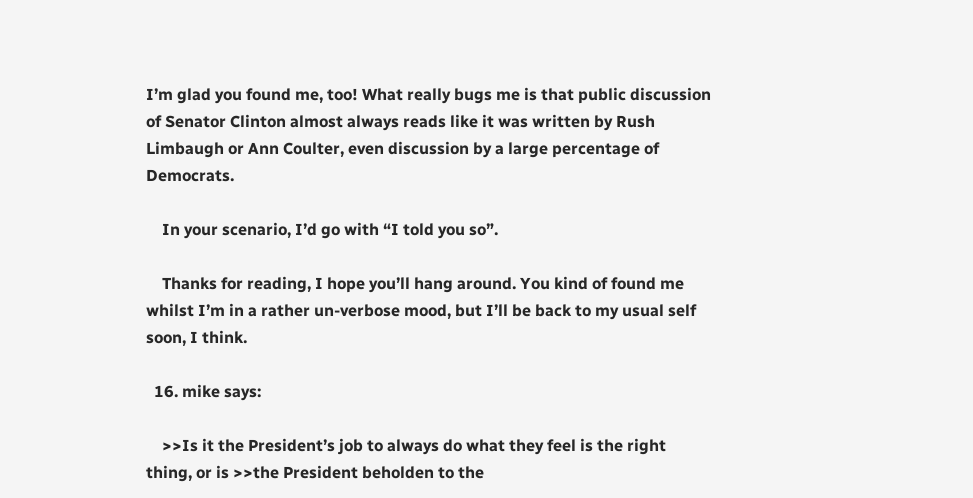I’m glad you found me, too! What really bugs me is that public discussion of Senator Clinton almost always reads like it was written by Rush Limbaugh or Ann Coulter, even discussion by a large percentage of Democrats.

    In your scenario, I’d go with “I told you so”.

    Thanks for reading, I hope you’ll hang around. You kind of found me whilst I’m in a rather un-verbose mood, but I’ll be back to my usual self soon, I think.

  16. mike says:

    >>Is it the President’s job to always do what they feel is the right thing, or is >>the President beholden to the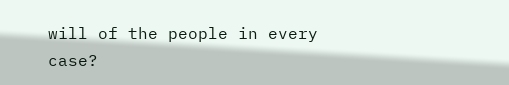will of the people in every case?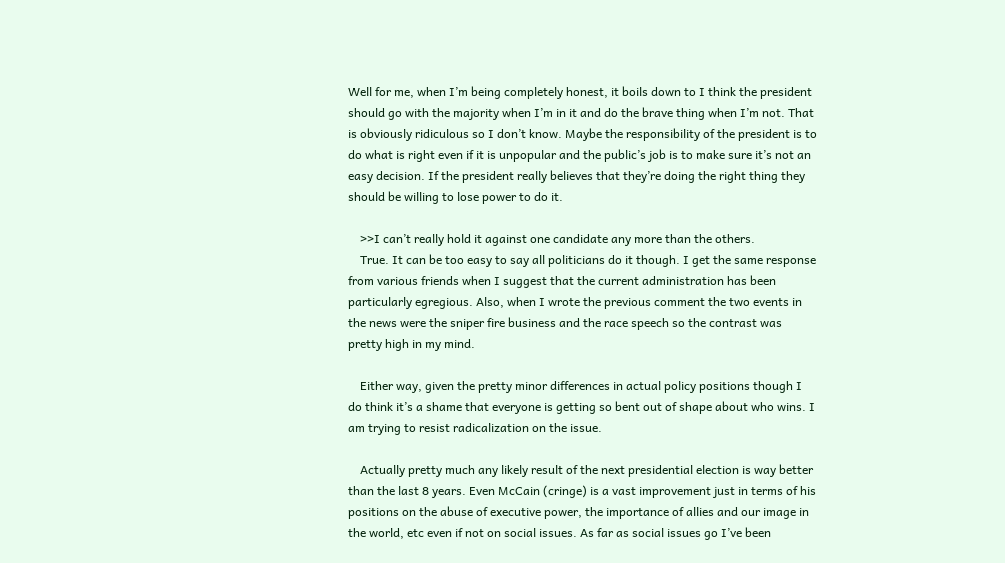Well for me, when I’m being completely honest, it boils down to I think the president should go with the majority when I’m in it and do the brave thing when I’m not. That is obviously ridiculous so I don’t know. Maybe the responsibility of the president is to do what is right even if it is unpopular and the public’s job is to make sure it’s not an easy decision. If the president really believes that they’re doing the right thing they should be willing to lose power to do it.

    >>I can’t really hold it against one candidate any more than the others.
    True. It can be too easy to say all politicians do it though. I get the same response from various friends when I suggest that the current administration has been particularly egregious. Also, when I wrote the previous comment the two events in the news were the sniper fire business and the race speech so the contrast was pretty high in my mind.

    Either way, given the pretty minor differences in actual policy positions though I do think it’s a shame that everyone is getting so bent out of shape about who wins. I am trying to resist radicalization on the issue.

    Actually pretty much any likely result of the next presidential election is way better than the last 8 years. Even McCain (cringe) is a vast improvement just in terms of his positions on the abuse of executive power, the importance of allies and our image in the world, etc even if not on social issues. As far as social issues go I’ve been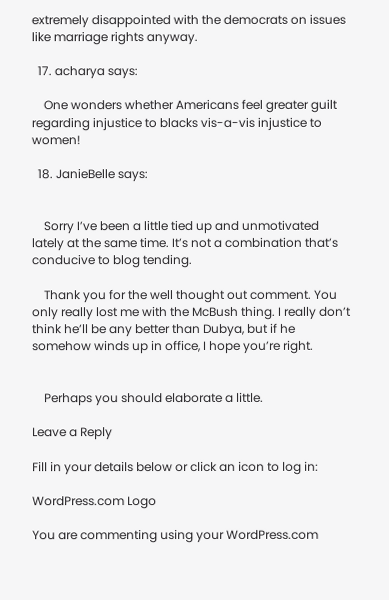extremely disappointed with the democrats on issues like marriage rights anyway.

  17. acharya says:

    One wonders whether Americans feel greater guilt regarding injustice to blacks vis-a-vis injustice to women!

  18. JanieBelle says:


    Sorry I’ve been a little tied up and unmotivated lately at the same time. It’s not a combination that’s conducive to blog tending.

    Thank you for the well thought out comment. You only really lost me with the McBush thing. I really don’t think he’ll be any better than Dubya, but if he somehow winds up in office, I hope you’re right.


    Perhaps you should elaborate a little.

Leave a Reply

Fill in your details below or click an icon to log in:

WordPress.com Logo

You are commenting using your WordPress.com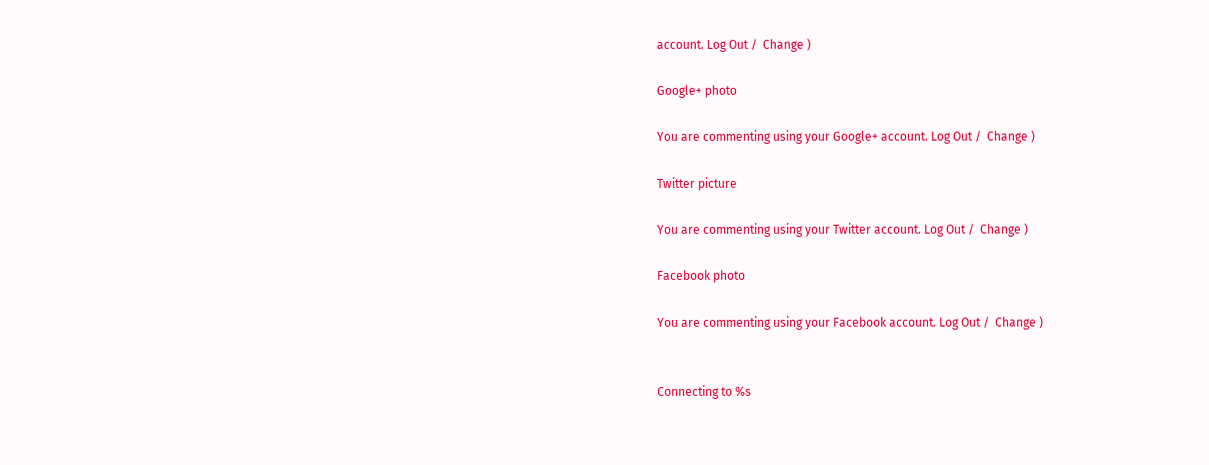account. Log Out /  Change )

Google+ photo

You are commenting using your Google+ account. Log Out /  Change )

Twitter picture

You are commenting using your Twitter account. Log Out /  Change )

Facebook photo

You are commenting using your Facebook account. Log Out /  Change )


Connecting to %s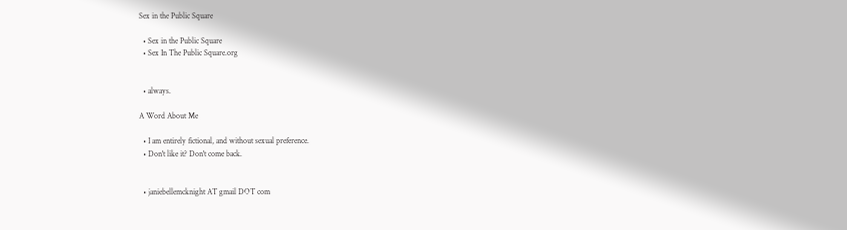Sex in the Public Square

  • Sex in the Public Square
  • Sex In The Public Square.org


  • always.

A Word About Me

  • I am entirely fictional, and without sexual preference.
  • Don't like it? Don't come back.


  • janiebellemcknight AT gmail DOT com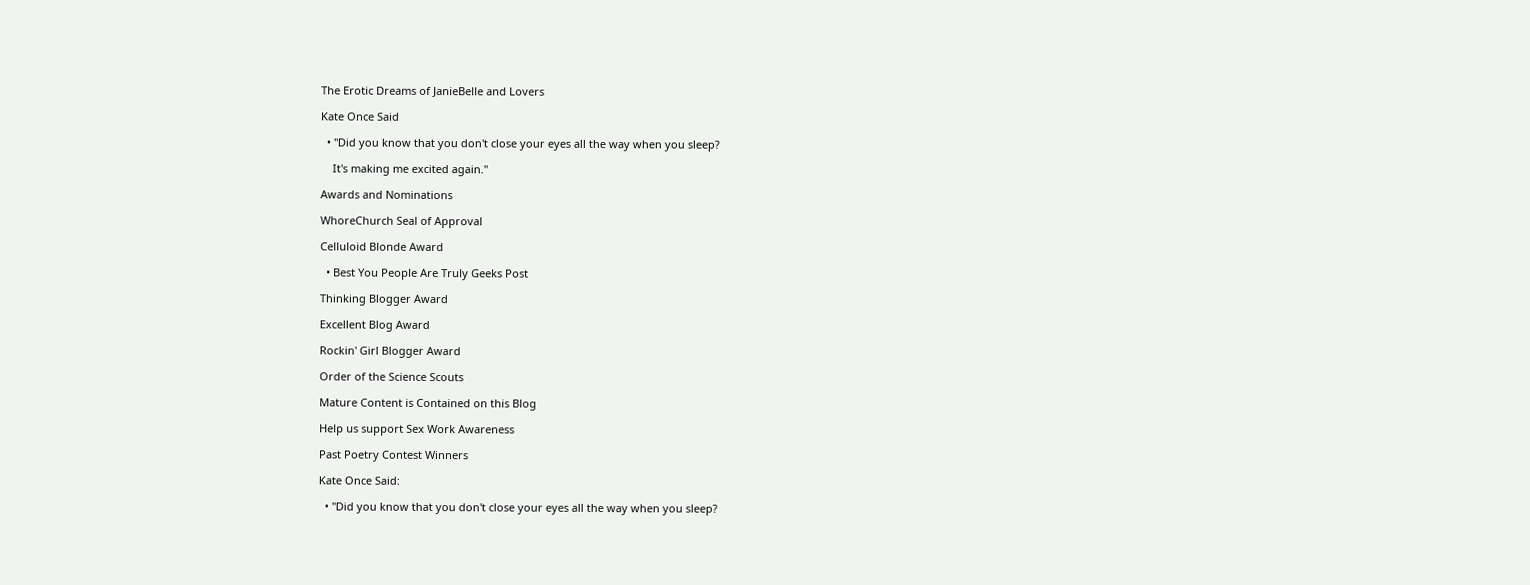The Erotic Dreams of JanieBelle and Lovers

Kate Once Said

  • "Did you know that you don't close your eyes all the way when you sleep?

    It's making me excited again."

Awards and Nominations

WhoreChurch Seal of Approval

Celluloid Blonde Award

  • Best You People Are Truly Geeks Post

Thinking Blogger Award

Excellent Blog Award

Rockin' Girl Blogger Award

Order of the Science Scouts

Mature Content is Contained on this Blog

Help us support Sex Work Awareness

Past Poetry Contest Winners

Kate Once Said:

  • "Did you know that you don't close your eyes all the way when you sleep?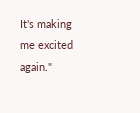It's making me excited again."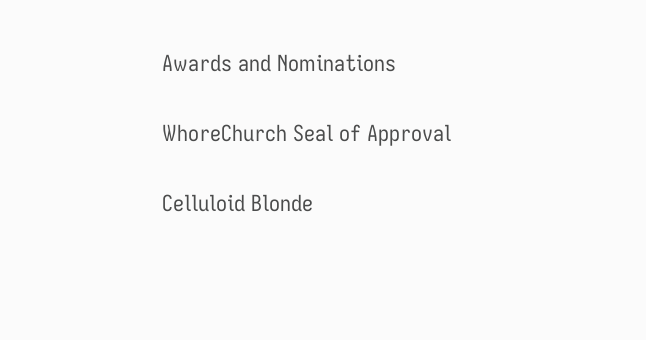Awards and Nominations

WhoreChurch Seal of Approval

Celluloid Blonde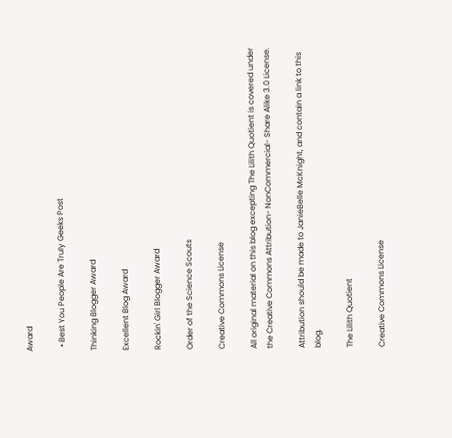Award

  • Best You People Are Truly Geeks Post

Thinking Blogger Award

Excellent Blog Award

Rockin' Girl Blogger Award

Order of the Science Scouts

Creative Commons License

All original material on this blog excepting The Lilith Quotient is covered under the Creative Commons Attribution- NonCommercial- Share Alike 3.0 License.

Attribution should be made to JanieBelle McKnight, and contain a link to this blog.

The Lilith Quotient

Creative Commons License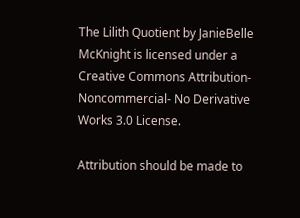The Lilith Quotient by JanieBelle McKnight is licensed under a Creative Commons Attribution- Noncommercial- No Derivative Works 3.0 License.

Attribution should be made to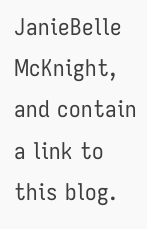JanieBelle McKnight, and contain a link to this blog.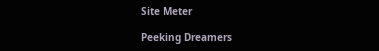Site Meter

Peeking Dreamers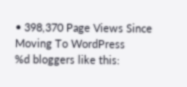• 398,370 Page Views Since Moving To WordPress
%d bloggers like this: